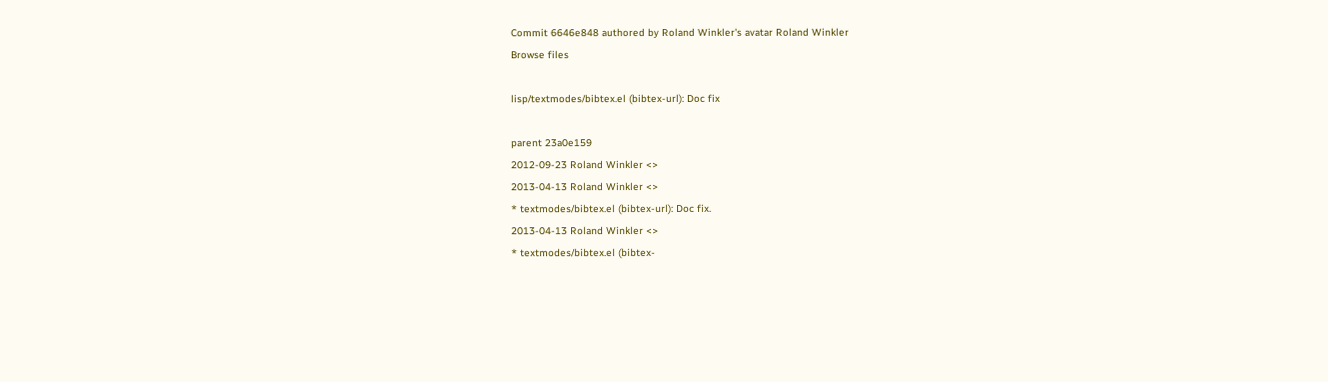Commit 6646e848 authored by Roland Winkler's avatar Roland Winkler
Browse files

lisp/textmodes/bibtex.el (bibtex-url): Doc fix

parent 23a0e159
2012-09-23 Roland Winkler <>
2013-04-13 Roland Winkler <>
* textmodes/bibtex.el (bibtex-url): Doc fix.
2013-04-13 Roland Winkler <>
* textmodes/bibtex.el (bibtex-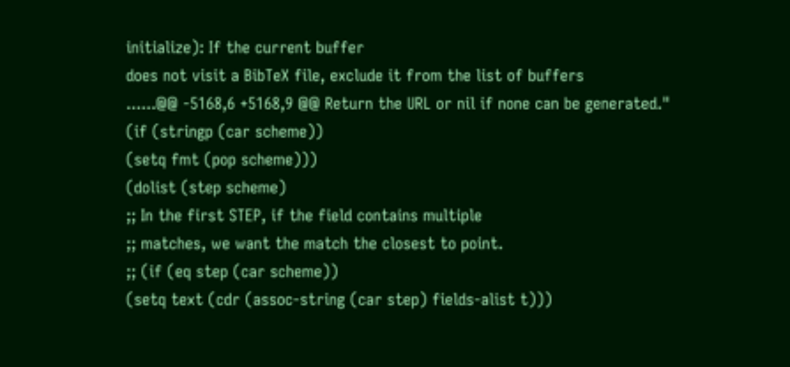initialize): If the current buffer
does not visit a BibTeX file, exclude it from the list of buffers
......@@ -5168,6 +5168,9 @@ Return the URL or nil if none can be generated."
(if (stringp (car scheme))
(setq fmt (pop scheme)))
(dolist (step scheme)
;; In the first STEP, if the field contains multiple
;; matches, we want the match the closest to point.
;; (if (eq step (car scheme))
(setq text (cdr (assoc-string (car step) fields-alist t)))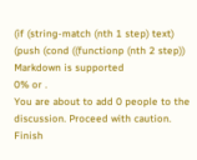(if (string-match (nth 1 step) text)
(push (cond ((functionp (nth 2 step))
Markdown is supported
0% or .
You are about to add 0 people to the discussion. Proceed with caution.
Finish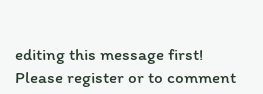editing this message first!
Please register or to comment